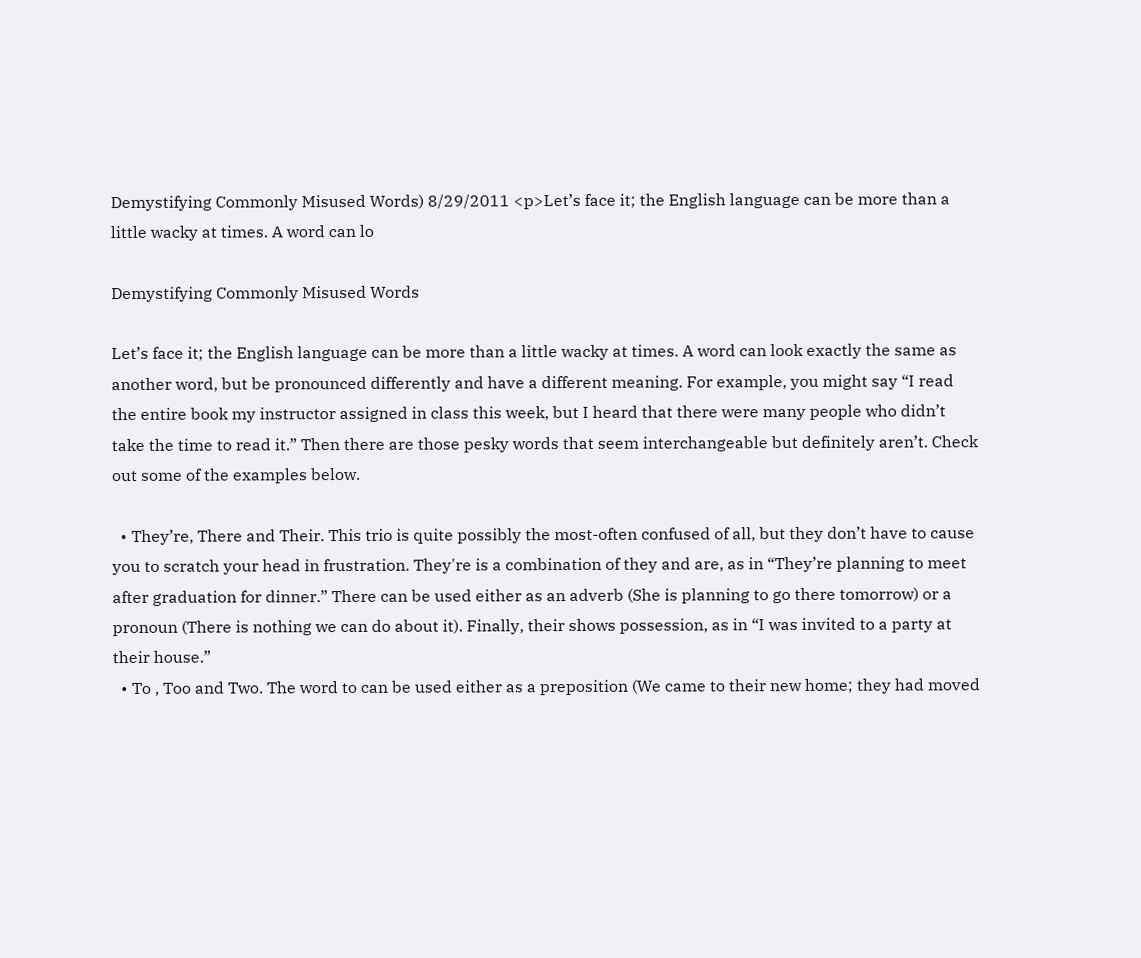Demystifying Commonly Misused Words) 8/29/2011 <p>Let’s face it; the English language can be more than a little wacky at times. A word can lo

Demystifying Commonly Misused Words

Let’s face it; the English language can be more than a little wacky at times. A word can look exactly the same as another word, but be pronounced differently and have a different meaning. For example, you might say “I read the entire book my instructor assigned in class this week, but I heard that there were many people who didn’t take the time to read it.” Then there are those pesky words that seem interchangeable but definitely aren’t. Check out some of the examples below.

  • They’re, There and Their. This trio is quite possibly the most-often confused of all, but they don’t have to cause you to scratch your head in frustration. They're is a combination of they and are, as in “They’re planning to meet after graduation for dinner.” There can be used either as an adverb (She is planning to go there tomorrow) or a pronoun (There is nothing we can do about it). Finally, their shows possession, as in “I was invited to a party at their house.”
  • To , Too and Two. The word to can be used either as a preposition (We came to their new home; they had moved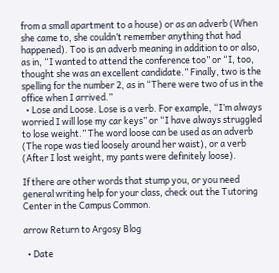from a small apartment to a house) or as an adverb (When she came to, she couldn’t remember anything that had happened). Too is an adverb meaning in addition to or also, as in, “I wanted to attend the conference too” or “I, too, thought she was an excellent candidate.” Finally, two is the spelling for the number 2, as in “There were two of us in the office when I arrived.”
  • Lose and Loose. Lose is a verb. For example, “I’m always worried I will lose my car keys” or “I have always struggled to lose weight.” The word loose can be used as an adverb (The rope was tied loosely around her waist), or a verb (After I lost weight, my pants were definitely loose).

If there are other words that stump you, or you need general writing help for your class, check out the Tutoring Center in the Campus Common.

arrow Return to Argosy Blog

  • Date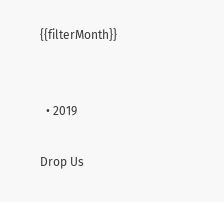{{filterMonth}}


  • 2019

Drop Us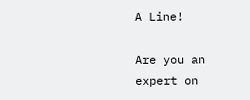A Line!

Are you an expert on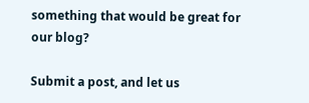something that would be great for our blog?

Submit a post, and let us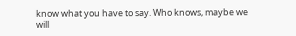know what you have to say. Who knows, maybe we will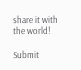share it with the world!

Submit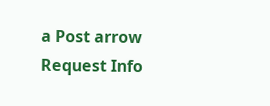a Post arrow
Request Info